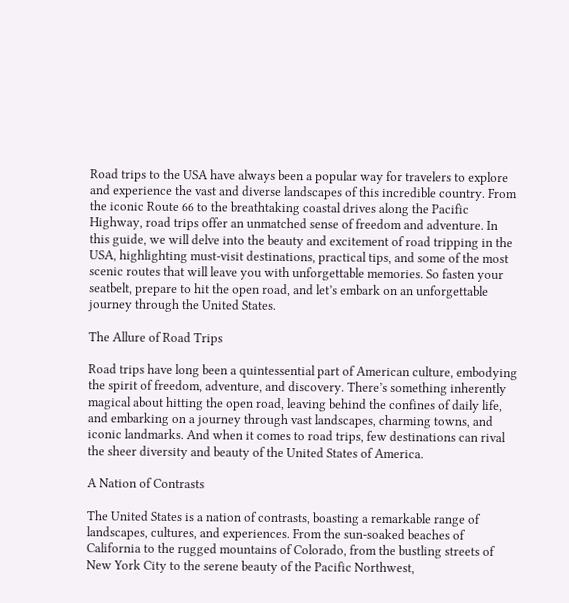Road trips to the USA have always been a popular way for travelers to explore and experience the vast and diverse landscapes of this incredible country. From the iconic Route 66 to the breathtaking coastal drives along the Pacific Highway, road trips offer an unmatched sense of freedom and adventure. In this guide, we will delve into the beauty and excitement of road tripping in the USA, highlighting must-visit destinations, practical tips, and some of the most scenic routes that will leave you with unforgettable memories. So fasten your seatbelt, prepare to hit the open road, and let’s embark on an unforgettable journey through the United States.

The Allure of Road Trips

Road trips have long been a quintessential part of American culture, embodying the spirit of freedom, adventure, and discovery. There’s something inherently magical about hitting the open road, leaving behind the confines of daily life, and embarking on a journey through vast landscapes, charming towns, and iconic landmarks. And when it comes to road trips, few destinations can rival the sheer diversity and beauty of the United States of America.

A Nation of Contrasts

The United States is a nation of contrasts, boasting a remarkable range of landscapes, cultures, and experiences. From the sun-soaked beaches of California to the rugged mountains of Colorado, from the bustling streets of New York City to the serene beauty of the Pacific Northwest,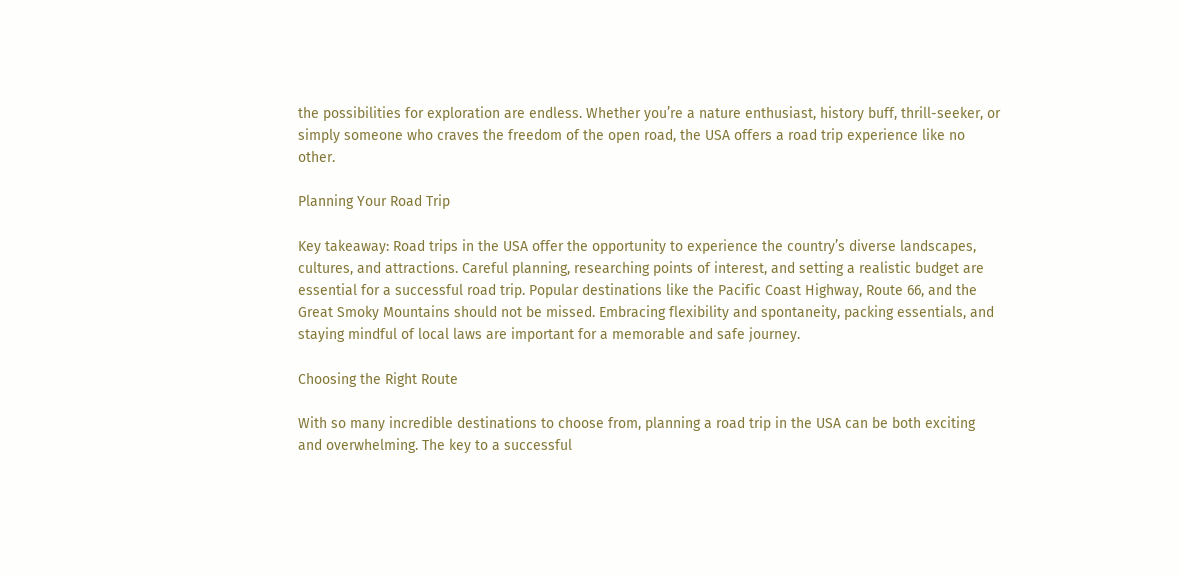the possibilities for exploration are endless. Whether you’re a nature enthusiast, history buff, thrill-seeker, or simply someone who craves the freedom of the open road, the USA offers a road trip experience like no other.

Planning Your Road Trip

Key takeaway: Road trips in the USA offer the opportunity to experience the country’s diverse landscapes, cultures, and attractions. Careful planning, researching points of interest, and setting a realistic budget are essential for a successful road trip. Popular destinations like the Pacific Coast Highway, Route 66, and the Great Smoky Mountains should not be missed. Embracing flexibility and spontaneity, packing essentials, and staying mindful of local laws are important for a memorable and safe journey.

Choosing the Right Route

With so many incredible destinations to choose from, planning a road trip in the USA can be both exciting and overwhelming. The key to a successful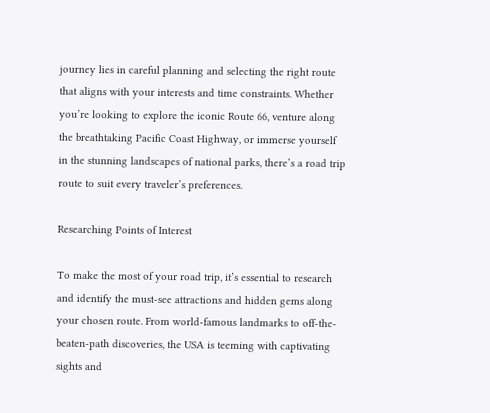journey lies in careful planning and selecting the right route that aligns with your interests and time constraints. Whether you’re looking to explore the iconic Route 66, venture along the breathtaking Pacific Coast Highway, or immerse yourself in the stunning landscapes of national parks, there’s a road trip route to suit every traveler’s preferences.

Researching Points of Interest

To make the most of your road trip, it’s essential to research and identify the must-see attractions and hidden gems along your chosen route. From world-famous landmarks to off-the-beaten-path discoveries, the USA is teeming with captivating sights and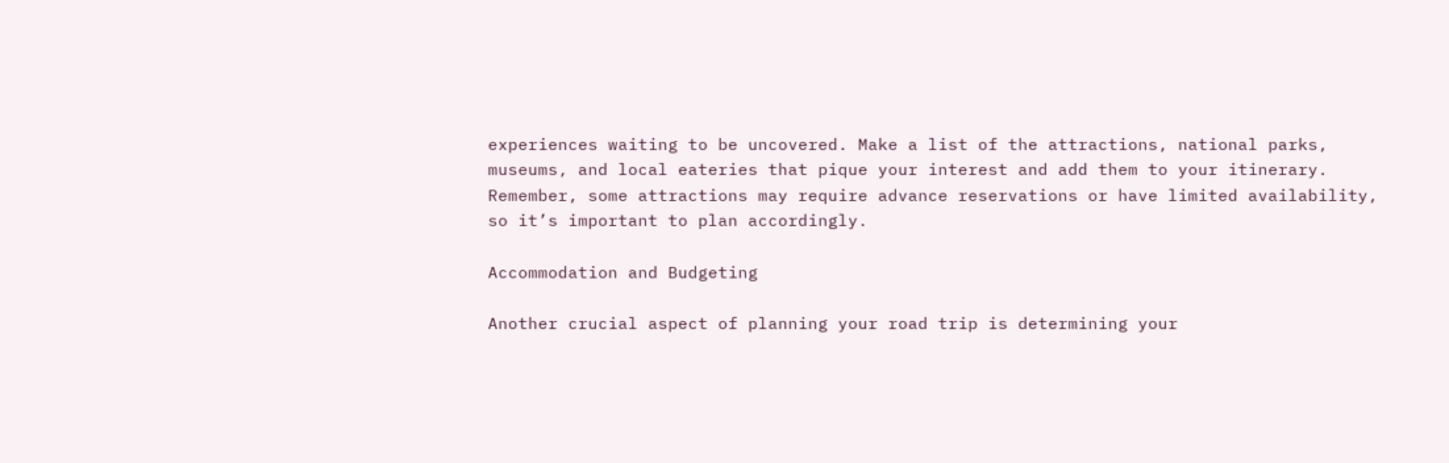experiences waiting to be uncovered. Make a list of the attractions, national parks, museums, and local eateries that pique your interest and add them to your itinerary. Remember, some attractions may require advance reservations or have limited availability, so it’s important to plan accordingly.

Accommodation and Budgeting

Another crucial aspect of planning your road trip is determining your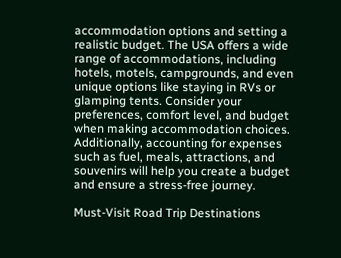accommodation options and setting a realistic budget. The USA offers a wide range of accommodations, including hotels, motels, campgrounds, and even unique options like staying in RVs or glamping tents. Consider your preferences, comfort level, and budget when making accommodation choices. Additionally, accounting for expenses such as fuel, meals, attractions, and souvenirs will help you create a budget and ensure a stress-free journey.

Must-Visit Road Trip Destinations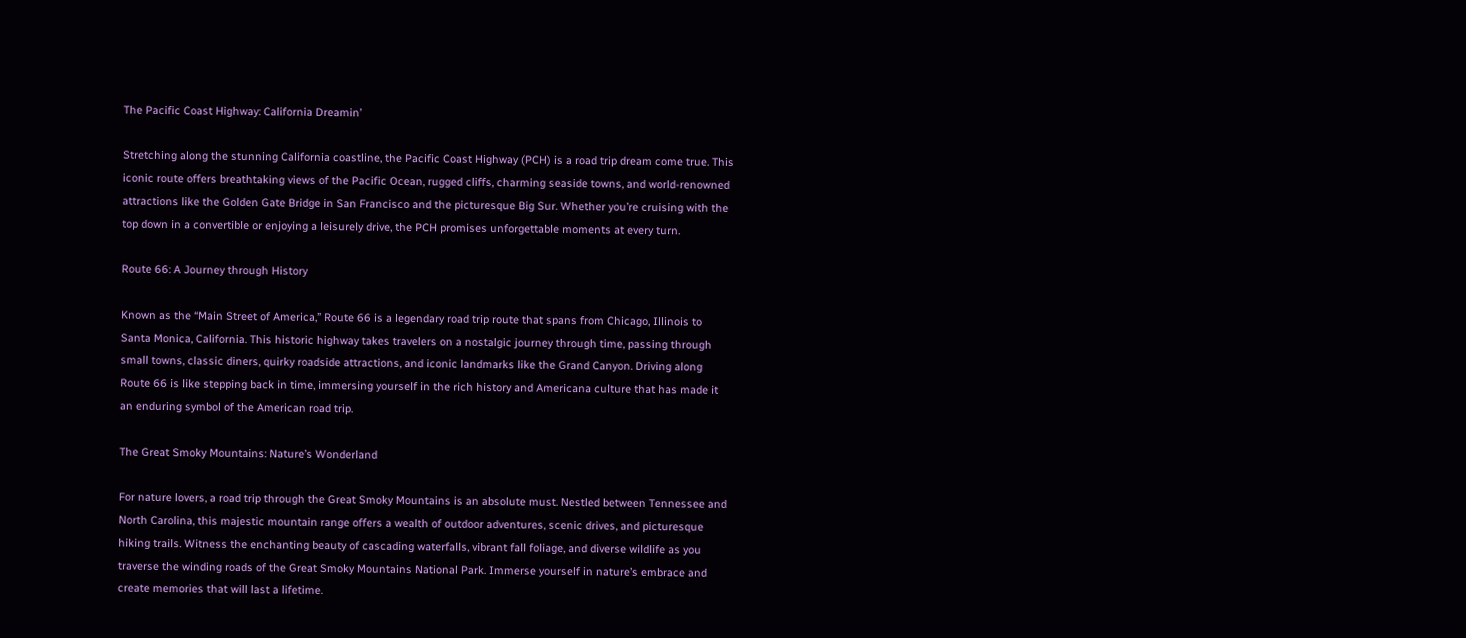The Pacific Coast Highway: California Dreamin’

Stretching along the stunning California coastline, the Pacific Coast Highway (PCH) is a road trip dream come true. This iconic route offers breathtaking views of the Pacific Ocean, rugged cliffs, charming seaside towns, and world-renowned attractions like the Golden Gate Bridge in San Francisco and the picturesque Big Sur. Whether you’re cruising with the top down in a convertible or enjoying a leisurely drive, the PCH promises unforgettable moments at every turn.

Route 66: A Journey through History

Known as the “Main Street of America,” Route 66 is a legendary road trip route that spans from Chicago, Illinois to Santa Monica, California. This historic highway takes travelers on a nostalgic journey through time, passing through small towns, classic diners, quirky roadside attractions, and iconic landmarks like the Grand Canyon. Driving along Route 66 is like stepping back in time, immersing yourself in the rich history and Americana culture that has made it an enduring symbol of the American road trip.

The Great Smoky Mountains: Nature’s Wonderland

For nature lovers, a road trip through the Great Smoky Mountains is an absolute must. Nestled between Tennessee and North Carolina, this majestic mountain range offers a wealth of outdoor adventures, scenic drives, and picturesque hiking trails. Witness the enchanting beauty of cascading waterfalls, vibrant fall foliage, and diverse wildlife as you traverse the winding roads of the Great Smoky Mountains National Park. Immerse yourself in nature’s embrace and create memories that will last a lifetime.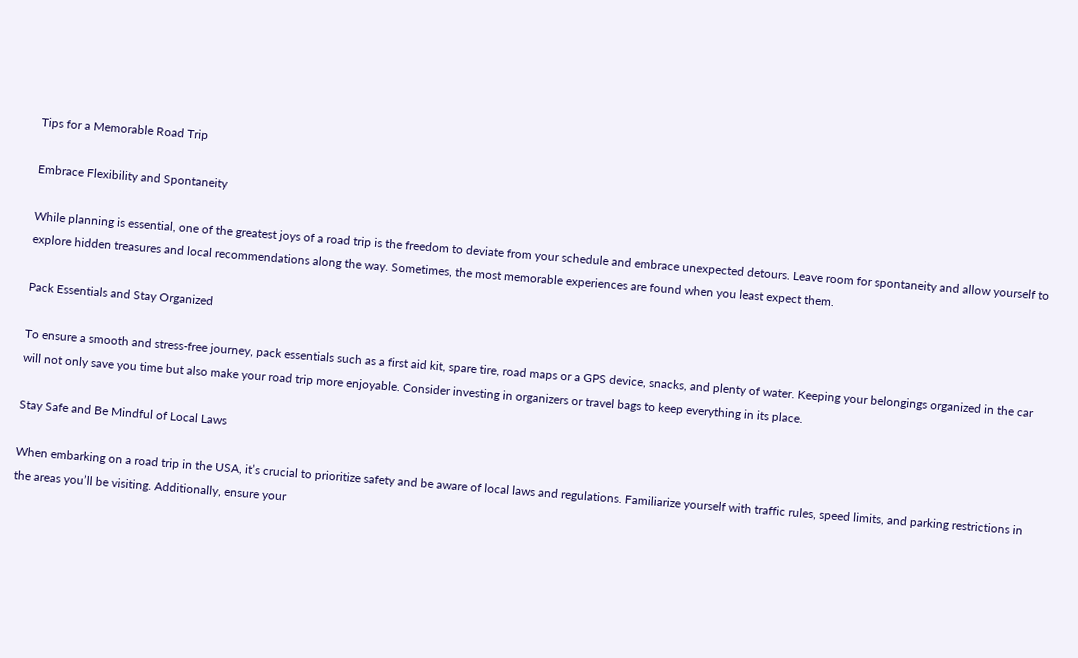Tips for a Memorable Road Trip

Embrace Flexibility and Spontaneity

While planning is essential, one of the greatest joys of a road trip is the freedom to deviate from your schedule and embrace unexpected detours. Leave room for spontaneity and allow yourself to explore hidden treasures and local recommendations along the way. Sometimes, the most memorable experiences are found when you least expect them.

Pack Essentials and Stay Organized

To ensure a smooth and stress-free journey, pack essentials such as a first aid kit, spare tire, road maps or a GPS device, snacks, and plenty of water. Keeping your belongings organized in the car will not only save you time but also make your road trip more enjoyable. Consider investing in organizers or travel bags to keep everything in its place.

Stay Safe and Be Mindful of Local Laws

When embarking on a road trip in the USA, it’s crucial to prioritize safety and be aware of local laws and regulations. Familiarize yourself with traffic rules, speed limits, and parking restrictions in the areas you’ll be visiting. Additionally, ensure your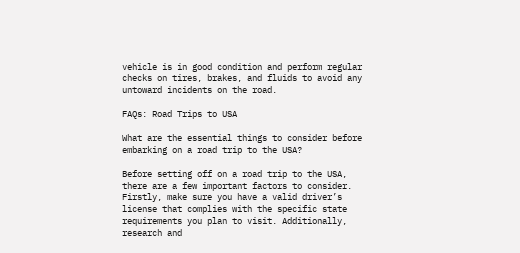vehicle is in good condition and perform regular checks on tires, brakes, and fluids to avoid any untoward incidents on the road.

FAQs: Road Trips to USA

What are the essential things to consider before embarking on a road trip to the USA?

Before setting off on a road trip to the USA, there are a few important factors to consider. Firstly, make sure you have a valid driver’s license that complies with the specific state requirements you plan to visit. Additionally, research and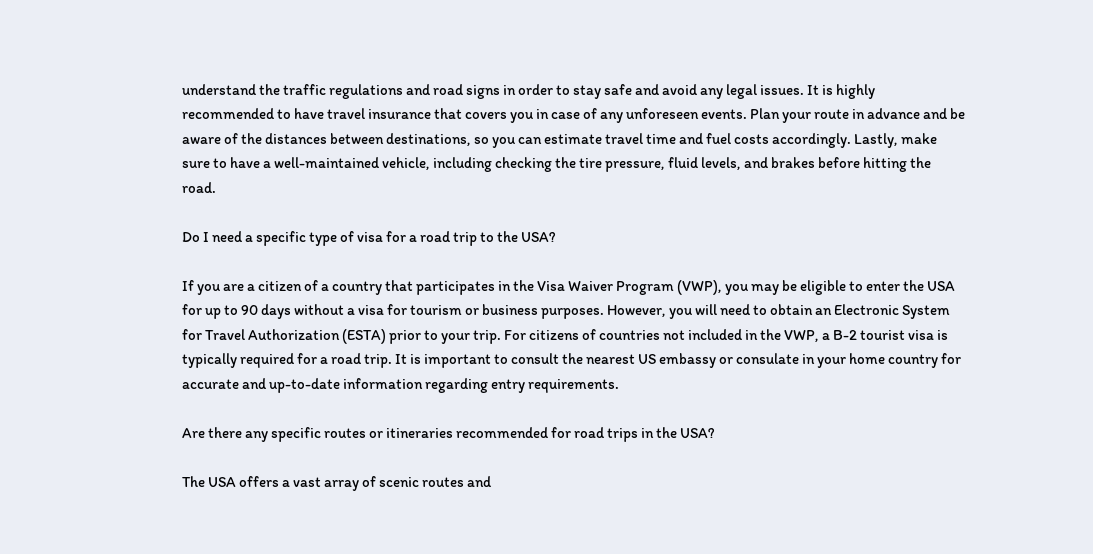understand the traffic regulations and road signs in order to stay safe and avoid any legal issues. It is highly recommended to have travel insurance that covers you in case of any unforeseen events. Plan your route in advance and be aware of the distances between destinations, so you can estimate travel time and fuel costs accordingly. Lastly, make sure to have a well-maintained vehicle, including checking the tire pressure, fluid levels, and brakes before hitting the road.

Do I need a specific type of visa for a road trip to the USA?

If you are a citizen of a country that participates in the Visa Waiver Program (VWP), you may be eligible to enter the USA for up to 90 days without a visa for tourism or business purposes. However, you will need to obtain an Electronic System for Travel Authorization (ESTA) prior to your trip. For citizens of countries not included in the VWP, a B-2 tourist visa is typically required for a road trip. It is important to consult the nearest US embassy or consulate in your home country for accurate and up-to-date information regarding entry requirements.

Are there any specific routes or itineraries recommended for road trips in the USA?

The USA offers a vast array of scenic routes and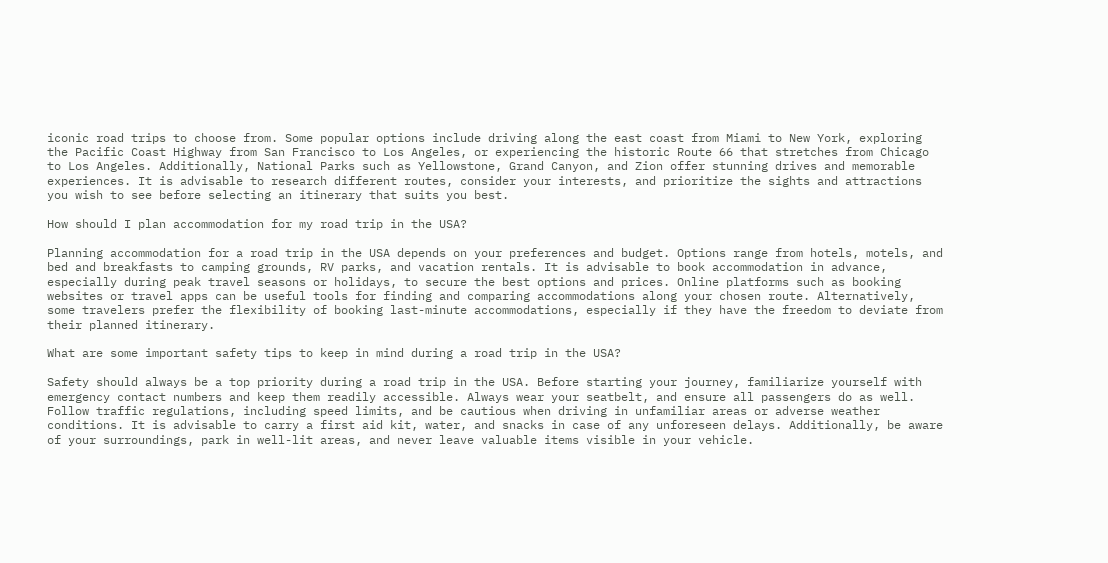iconic road trips to choose from. Some popular options include driving along the east coast from Miami to New York, exploring the Pacific Coast Highway from San Francisco to Los Angeles, or experiencing the historic Route 66 that stretches from Chicago to Los Angeles. Additionally, National Parks such as Yellowstone, Grand Canyon, and Zion offer stunning drives and memorable experiences. It is advisable to research different routes, consider your interests, and prioritize the sights and attractions you wish to see before selecting an itinerary that suits you best.

How should I plan accommodation for my road trip in the USA?

Planning accommodation for a road trip in the USA depends on your preferences and budget. Options range from hotels, motels, and bed and breakfasts to camping grounds, RV parks, and vacation rentals. It is advisable to book accommodation in advance, especially during peak travel seasons or holidays, to secure the best options and prices. Online platforms such as booking websites or travel apps can be useful tools for finding and comparing accommodations along your chosen route. Alternatively, some travelers prefer the flexibility of booking last-minute accommodations, especially if they have the freedom to deviate from their planned itinerary.

What are some important safety tips to keep in mind during a road trip in the USA?

Safety should always be a top priority during a road trip in the USA. Before starting your journey, familiarize yourself with emergency contact numbers and keep them readily accessible. Always wear your seatbelt, and ensure all passengers do as well. Follow traffic regulations, including speed limits, and be cautious when driving in unfamiliar areas or adverse weather conditions. It is advisable to carry a first aid kit, water, and snacks in case of any unforeseen delays. Additionally, be aware of your surroundings, park in well-lit areas, and never leave valuable items visible in your vehicle.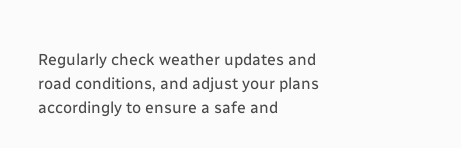Regularly check weather updates and road conditions, and adjust your plans accordingly to ensure a safe and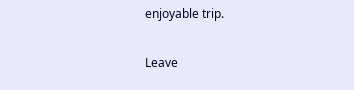enjoyable trip.

Leave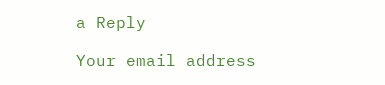a Reply

Your email address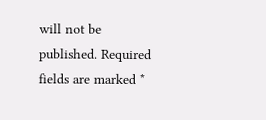will not be published. Required fields are marked *